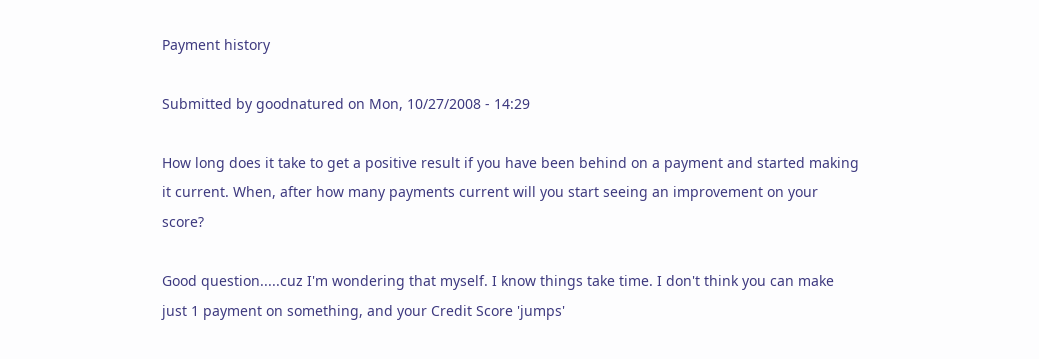Payment history

Submitted by goodnatured on Mon, 10/27/2008 - 14:29

How long does it take to get a positive result if you have been behind on a payment and started making it current. When, after how many payments current will you start seeing an improvement on your score?

Good question.....cuz I'm wondering that myself. I know things take time. I don't think you can make just 1 payment on something, and your Credit Score 'jumps'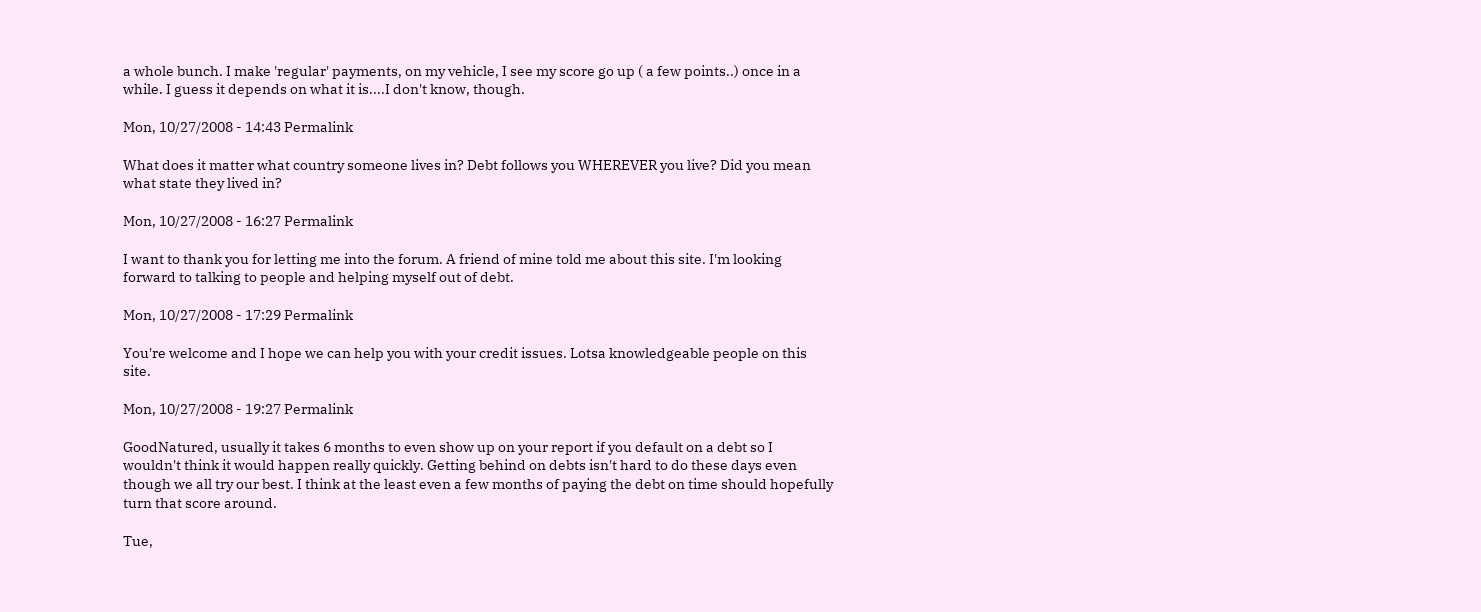a whole bunch. I make 'regular' payments, on my vehicle, I see my score go up ( a few points..) once in a while. I guess it depends on what it is....I don't know, though.

Mon, 10/27/2008 - 14:43 Permalink

What does it matter what country someone lives in? Debt follows you WHEREVER you live? Did you mean what state they lived in?

Mon, 10/27/2008 - 16:27 Permalink

I want to thank you for letting me into the forum. A friend of mine told me about this site. I'm looking forward to talking to people and helping myself out of debt.

Mon, 10/27/2008 - 17:29 Permalink

You're welcome and I hope we can help you with your credit issues. Lotsa knowledgeable people on this site.

Mon, 10/27/2008 - 19:27 Permalink

GoodNatured, usually it takes 6 months to even show up on your report if you default on a debt so I wouldn't think it would happen really quickly. Getting behind on debts isn't hard to do these days even though we all try our best. I think at the least even a few months of paying the debt on time should hopefully turn that score around.

Tue,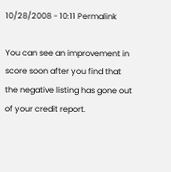10/28/2008 - 10:11 Permalink

You can see an improvement in score soon after you find that the negative listing has gone out of your credit report.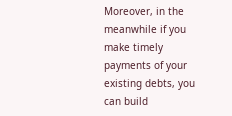Moreover, in the meanwhile if you make timely payments of your existing debts, you can build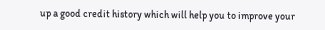up a good credit history which will help you to improve your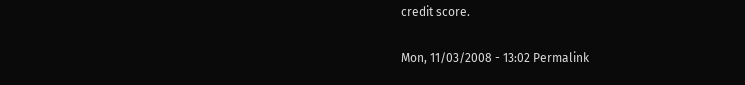credit score.

Mon, 11/03/2008 - 13:02 Permalink